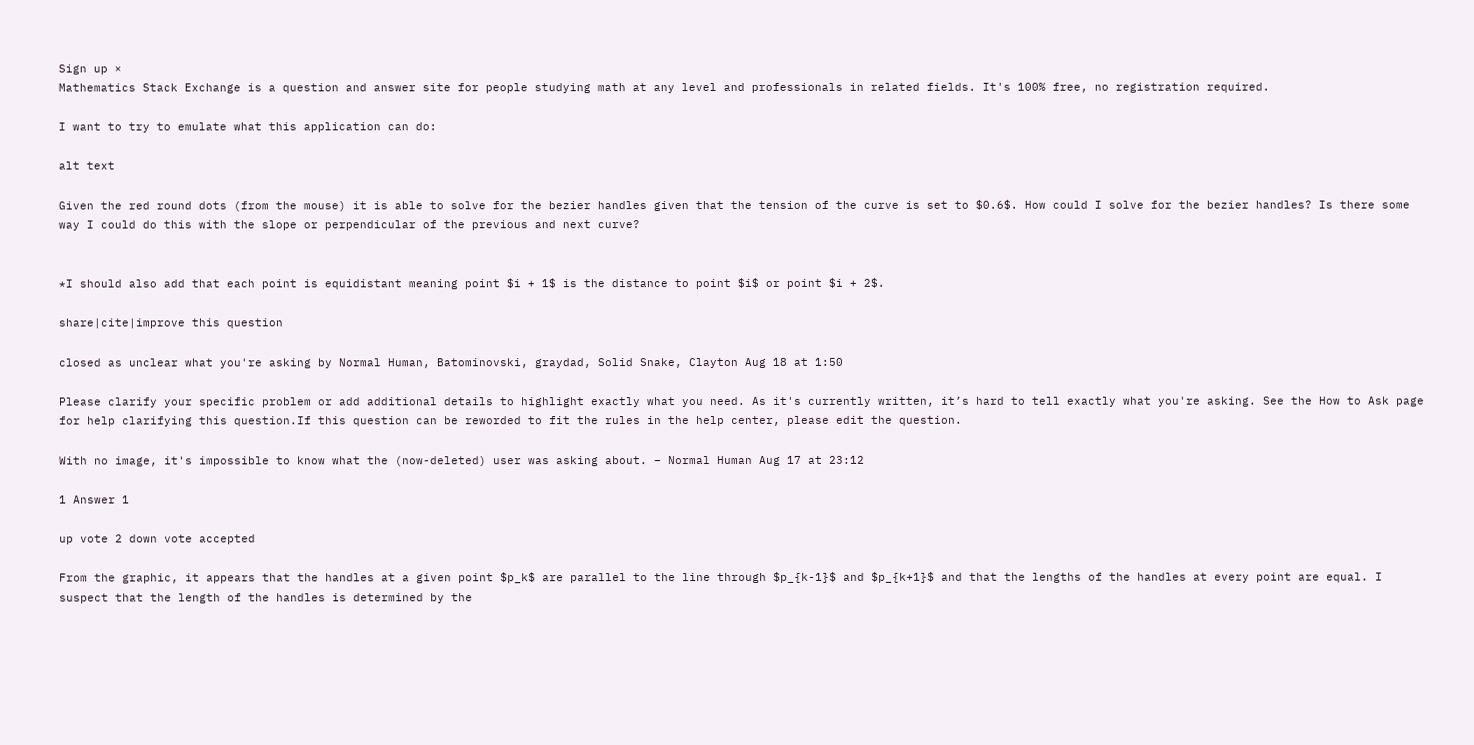Sign up ×
Mathematics Stack Exchange is a question and answer site for people studying math at any level and professionals in related fields. It's 100% free, no registration required.

I want to try to emulate what this application can do:

alt text

Given the red round dots (from the mouse) it is able to solve for the bezier handles given that the tension of the curve is set to $0.6$. How could I solve for the bezier handles? Is there some way I could do this with the slope or perpendicular of the previous and next curve?


*I should also add that each point is equidistant meaning point $i + 1$ is the distance to point $i$ or point $i + 2$.

share|cite|improve this question

closed as unclear what you're asking by Normal Human, Batominovski, graydad, Solid Snake, Clayton Aug 18 at 1:50

Please clarify your specific problem or add additional details to highlight exactly what you need. As it's currently written, it’s hard to tell exactly what you're asking. See the How to Ask page for help clarifying this question.If this question can be reworded to fit the rules in the help center, please edit the question.

With no image, it's impossible to know what the (now-deleted) user was asking about. – Normal Human Aug 17 at 23:12

1 Answer 1

up vote 2 down vote accepted

From the graphic, it appears that the handles at a given point $p_k$ are parallel to the line through $p_{k-1}$ and $p_{k+1}$ and that the lengths of the handles at every point are equal. I suspect that the length of the handles is determined by the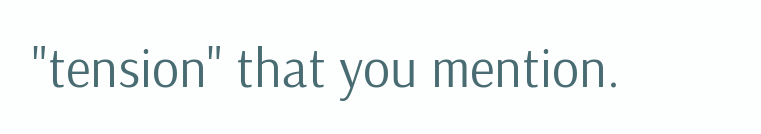"tension" that you mention.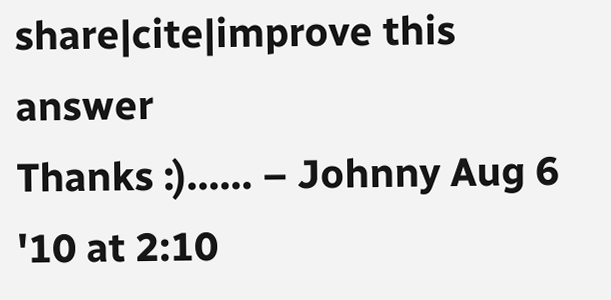share|cite|improve this answer
Thanks :)...... – Johnny Aug 6 '10 at 2:10